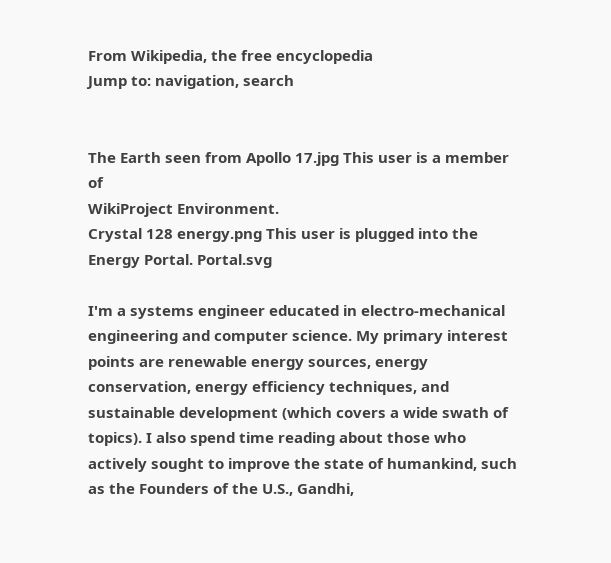From Wikipedia, the free encyclopedia
Jump to: navigation, search


The Earth seen from Apollo 17.jpg This user is a member of
WikiProject Environment.
Crystal 128 energy.png This user is plugged into the Energy Portal. Portal.svg

I'm a systems engineer educated in electro-mechanical engineering and computer science. My primary interest points are renewable energy sources, energy conservation, energy efficiency techniques, and sustainable development (which covers a wide swath of topics). I also spend time reading about those who actively sought to improve the state of humankind, such as the Founders of the U.S., Gandhi,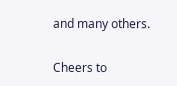and many others.

Cheers to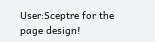User:Sceptre for the page design!